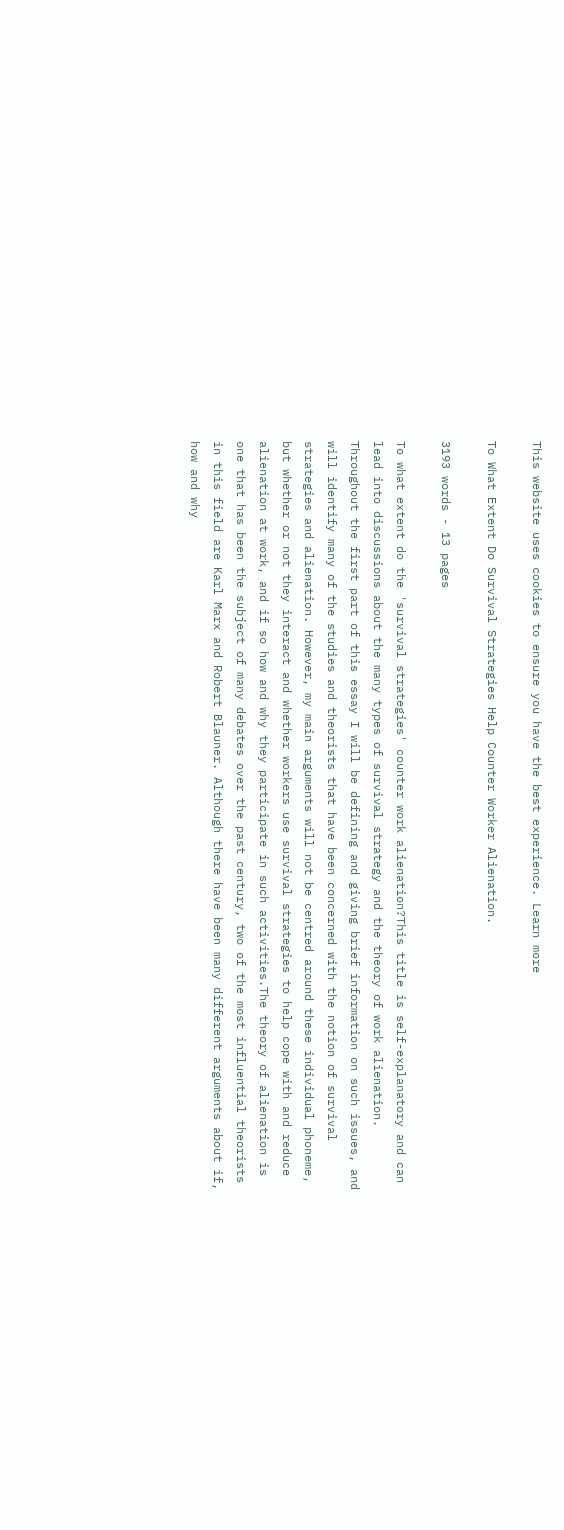This website uses cookies to ensure you have the best experience. Learn more

To What Extent Do Survival Strategies Help Counter Worker Alienation.

3193 words - 13 pages

To what extent do the 'survival strategies' counter work alienation?This title is self-explanatory and can lead into discussions about the many types of survival strategy and the theory of work alienation. Throughout the first part of this essay I will be defining and giving brief information on such issues, and will identify many of the studies and theorists that have been concerned with the notion of survival strategies and alienation. However, my main arguments will not be centred around these individual phoneme, but whether or not they interact and whether workers use survival strategies to help cope with and reduce alienation at work, and if so how and why they participate in such activities.The theory of alienation is one that has been the subject of many debates over the past century, two of the most influential theorists in this field are Karl Marx and Robert Blauner. Although there have been many different arguments about if, how and why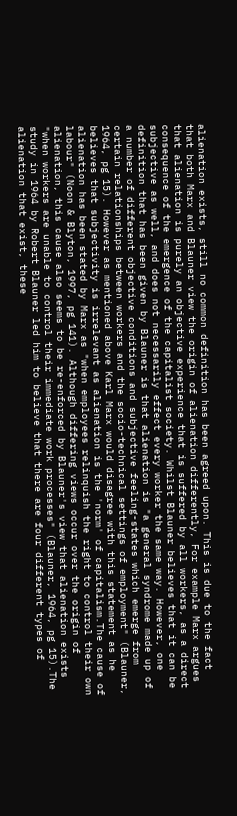alienation exists, still no common definition has been agreed upon. This is due to the fact that both Marx and Blauner view the origin of alienation differently, For example Marx argues that alienation is purely an objective experience that is suffered by all workers, as a direct consequence of the emergence of the capitalist society. Whilst Blauner believes that it can be subjective as well, and does not necessarily effect every worker the same way. However, one definition that has been given by Blauner is that alienation is "a general syndrome made up of a number of different objective conditions and subjective feeling-states which emerge from certain relationships between workers and the socio-technical settings of employment" (Blauner, 1964, pg 15). However as mentioned above Karl Marx would disagree with this statement as he believes that subjectivity is irrelevant as alienation is the 'norm' of capitalism.The cause of alienation has been stated by Marx as "when employees relinquish the right to control their own labour" (Noon & Blyton, 1997, pg 141). Although differing views occur over the origin of alienation, this cause also seems to be re-enforced by Blauner's view that alienation exists "when workers are unable to control their immediate work processes" (Blauner, 1964, pg 15).The study in 1964 by Robert Blauner led him to believe that there are four different types of alienation that exist, these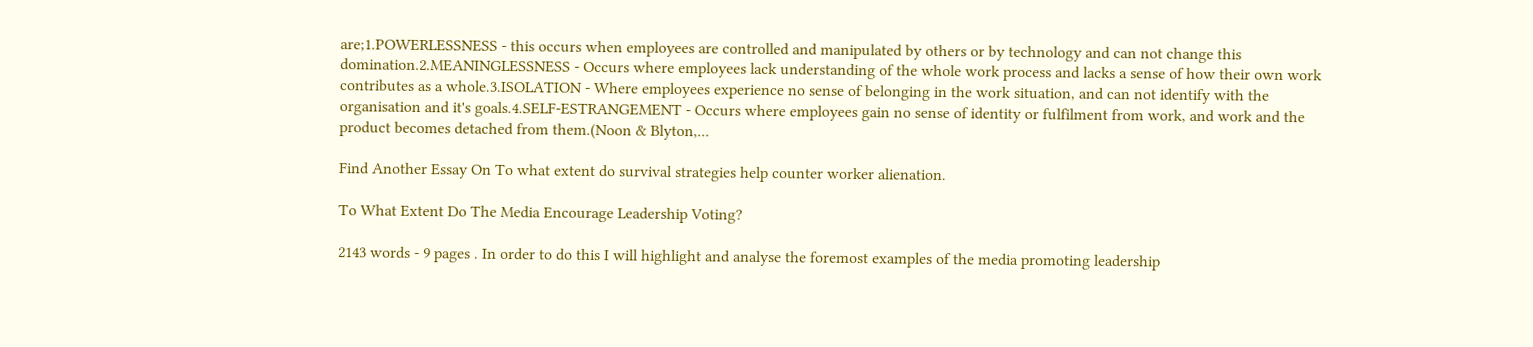are;1.POWERLESSNESS - this occurs when employees are controlled and manipulated by others or by technology and can not change this domination.2.MEANINGLESSNESS - Occurs where employees lack understanding of the whole work process and lacks a sense of how their own work contributes as a whole.3.ISOLATION - Where employees experience no sense of belonging in the work situation, and can not identify with the organisation and it's goals.4.SELF-ESTRANGEMENT - Occurs where employees gain no sense of identity or fulfilment from work, and work and the product becomes detached from them.(Noon & Blyton,...

Find Another Essay On To what extent do survival strategies help counter worker alienation.

To What Extent Do The Media Encourage Leadership Voting?

2143 words - 9 pages . In order to do this I will highlight and analyse the foremost examples of the media promoting leadership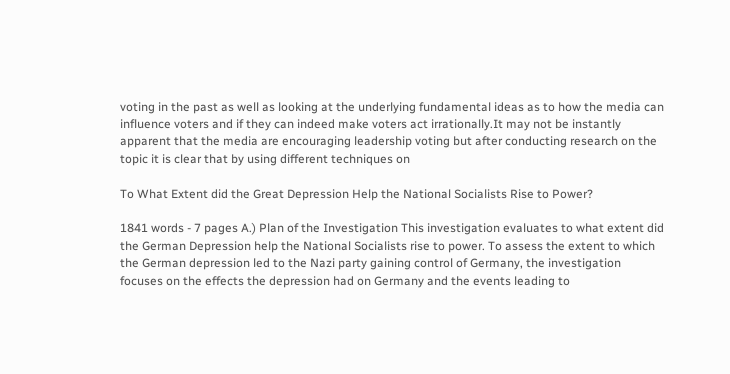voting in the past as well as looking at the underlying fundamental ideas as to how the media can influence voters and if they can indeed make voters act irrationally.It may not be instantly apparent that the media are encouraging leadership voting but after conducting research on the topic it is clear that by using different techniques on

To What Extent did the Great Depression Help the National Socialists Rise to Power?

1841 words - 7 pages A.) Plan of the Investigation This investigation evaluates to what extent did the German Depression help the National Socialists rise to power. To assess the extent to which the German depression led to the Nazi party gaining control of Germany, the investigation focuses on the effects the depression had on Germany and the events leading to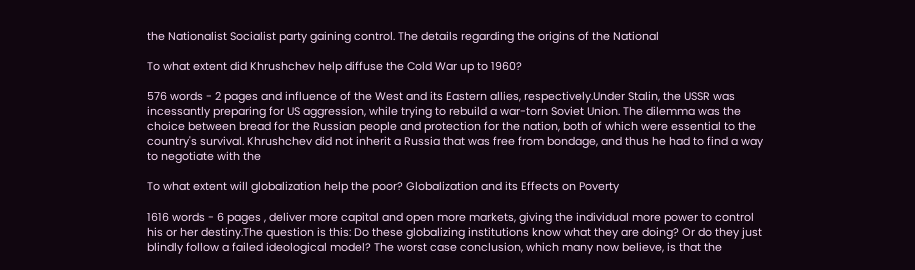the Nationalist Socialist party gaining control. The details regarding the origins of the National

To what extent did Khrushchev help diffuse the Cold War up to 1960?

576 words - 2 pages and influence of the West and its Eastern allies, respectively.Under Stalin, the USSR was incessantly preparing for US aggression, while trying to rebuild a war-torn Soviet Union. The dilemma was the choice between bread for the Russian people and protection for the nation, both of which were essential to the country's survival. Khrushchev did not inherit a Russia that was free from bondage, and thus he had to find a way to negotiate with the

To what extent will globalization help the poor? Globalization and its Effects on Poverty

1616 words - 6 pages , deliver more capital and open more markets, giving the individual more power to control his or her destiny.The question is this: Do these globalizing institutions know what they are doing? Or do they just blindly follow a failed ideological model? The worst case conclusion, which many now believe, is that the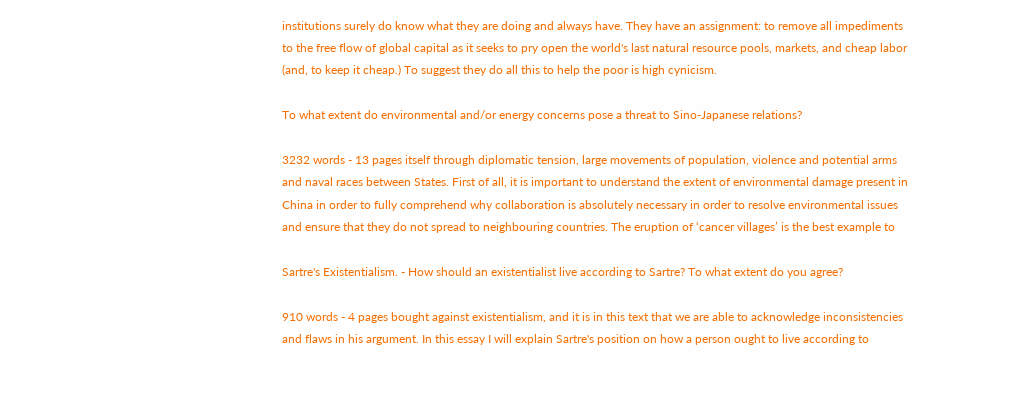institutions surely do know what they are doing and always have. They have an assignment: to remove all impediments to the free flow of global capital as it seeks to pry open the world's last natural resource pools, markets, and cheap labor (and, to keep it cheap.) To suggest they do all this to help the poor is high cynicism.

To what extent do environmental and/or energy concerns pose a threat to Sino-Japanese relations?

3232 words - 13 pages itself through diplomatic tension, large movements of population, violence and potential arms and naval races between States. First of all, it is important to understand the extent of environmental damage present in China in order to fully comprehend why collaboration is absolutely necessary in order to resolve environmental issues and ensure that they do not spread to neighbouring countries. The eruption of ‘cancer villages’ is the best example to

Sartre's Existentialism. - How should an existentialist live according to Sartre? To what extent do you agree?

910 words - 4 pages bought against existentialism, and it is in this text that we are able to acknowledge inconsistencies and flaws in his argument. In this essay I will explain Sartre's position on how a person ought to live according to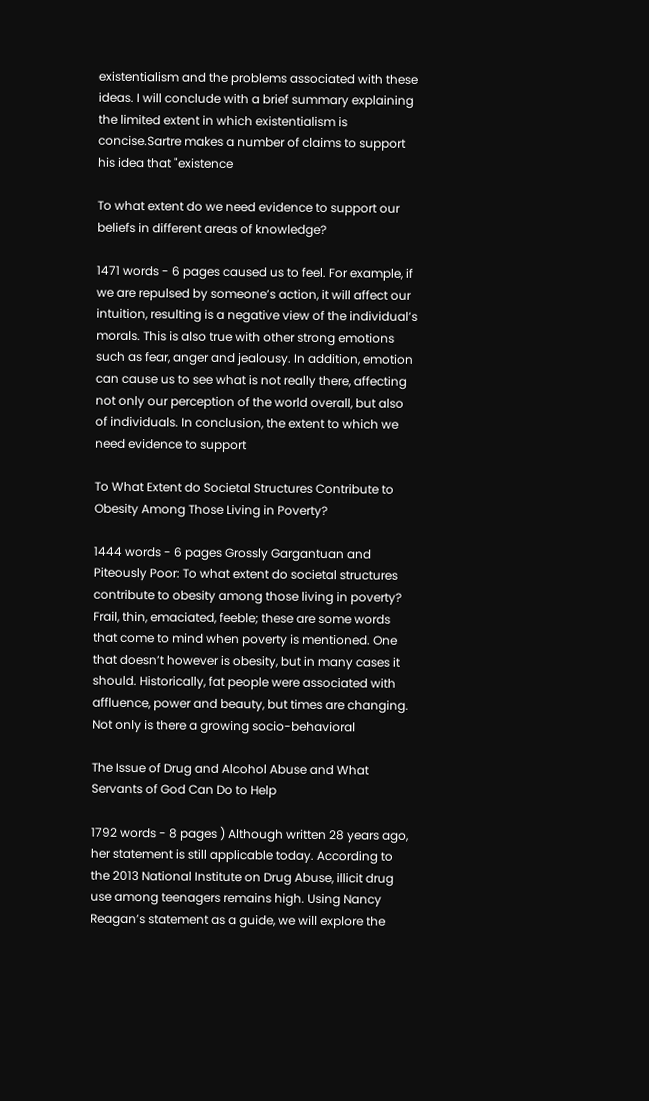existentialism and the problems associated with these ideas. I will conclude with a brief summary explaining the limited extent in which existentialism is concise.Sartre makes a number of claims to support his idea that "existence

To what extent do we need evidence to support our beliefs in different areas of knowledge?

1471 words - 6 pages caused us to feel. For example, if we are repulsed by someone’s action, it will affect our intuition, resulting is a negative view of the individual’s morals. This is also true with other strong emotions such as fear, anger and jealousy. In addition, emotion can cause us to see what is not really there, affecting not only our perception of the world overall, but also of individuals. In conclusion, the extent to which we need evidence to support

To What Extent do Societal Structures Contribute to Obesity Among Those Living in Poverty?

1444 words - 6 pages Grossly Gargantuan and Piteously Poor: To what extent do societal structures contribute to obesity among those living in poverty? Frail, thin, emaciated, feeble; these are some words that come to mind when poverty is mentioned. One that doesn’t however is obesity, but in many cases it should. Historically, fat people were associated with affluence, power and beauty, but times are changing. Not only is there a growing socio-behavioral

The Issue of Drug and Alcohol Abuse and What Servants of God Can Do to Help

1792 words - 8 pages ) Although written 28 years ago, her statement is still applicable today. According to the 2013 National Institute on Drug Abuse, illicit drug use among teenagers remains high. Using Nancy Reagan’s statement as a guide, we will explore the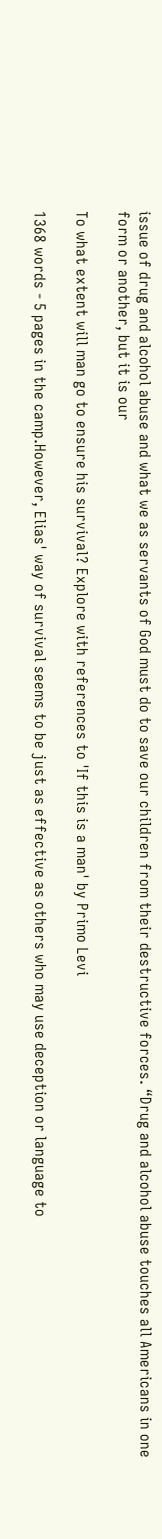issue of drug and alcohol abuse and what we as servants of God must do to save our children from their destructive forces. “Drug and alcohol abuse touches all Americans in one form or another, but it is our

To what extent will man go to ensure his survival? Explore with references to 'If this is a man' by Primo Levi

1368 words - 5 pages in the camp.However, Elias' way of survival seems to be just as effective as others who may use deception or language to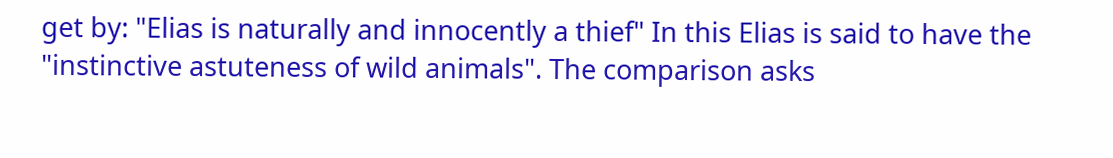get by: "Elias is naturally and innocently a thief" In this Elias is said to have the "instinctive astuteness of wild animals". The comparison asks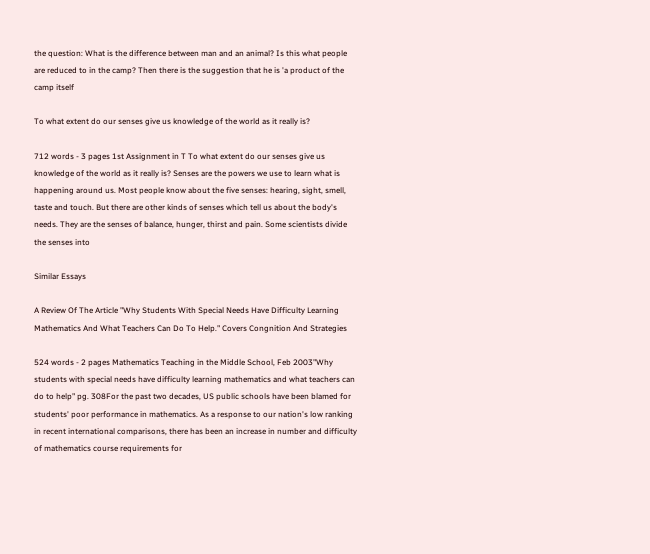the question: What is the difference between man and an animal? Is this what people are reduced to in the camp? Then there is the suggestion that he is 'a product of the camp itself

To what extent do our senses give us knowledge of the world as it really is?

712 words - 3 pages 1st Assignment in T To what extent do our senses give us knowledge of the world as it really is? Senses are the powers we use to learn what is happening around us. Most people know about the five senses: hearing, sight, smell, taste and touch. But there are other kinds of senses which tell us about the body's needs. They are the senses of balance, hunger, thirst and pain. Some scientists divide the senses into

Similar Essays

A Review Of The Article "Why Students With Special Needs Have Difficulty Learning Mathematics And What Teachers Can Do To Help." Covers Congnition And Strategies

524 words - 2 pages Mathematics Teaching in the Middle School, Feb 2003"Why students with special needs have difficulty learning mathematics and what teachers can do to help" pg. 308For the past two decades, US public schools have been blamed for students' poor performance in mathematics. As a response to our nation's low ranking in recent international comparisons, there has been an increase in number and difficulty of mathematics course requirements for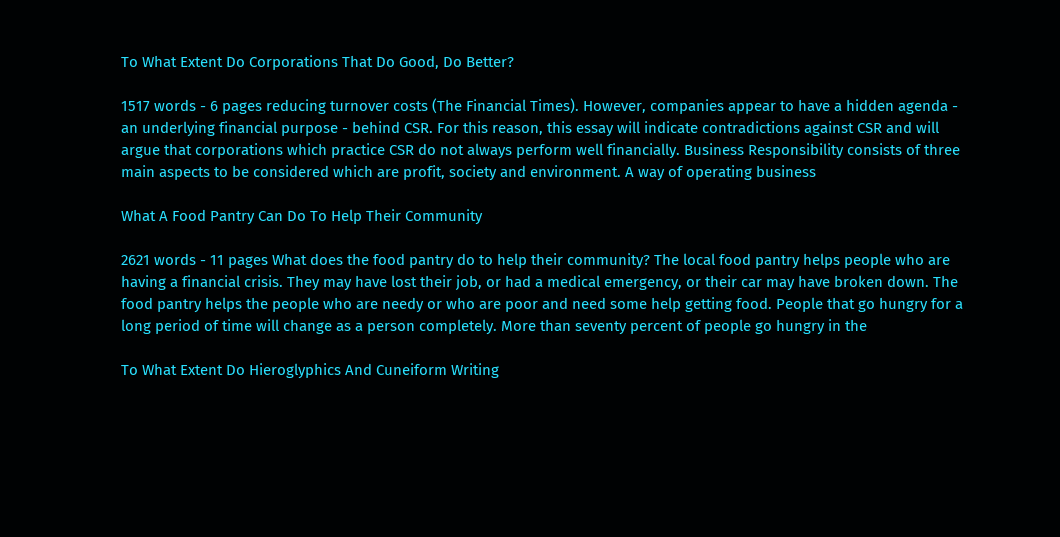To What Extent Do Corporations That Do Good, Do Better?

1517 words - 6 pages reducing turnover costs (The Financial Times). However, companies appear to have a hidden agenda - an underlying financial purpose - behind CSR. For this reason, this essay will indicate contradictions against CSR and will argue that corporations which practice CSR do not always perform well financially. Business Responsibility consists of three main aspects to be considered which are profit, society and environment. A way of operating business

What A Food Pantry Can Do To Help Their Community

2621 words - 11 pages What does the food pantry do to help their community? The local food pantry helps people who are having a financial crisis. They may have lost their job, or had a medical emergency, or their car may have broken down. The food pantry helps the people who are needy or who are poor and need some help getting food. People that go hungry for a long period of time will change as a person completely. More than seventy percent of people go hungry in the

To What Extent Do Hieroglyphics And Cuneiform Writing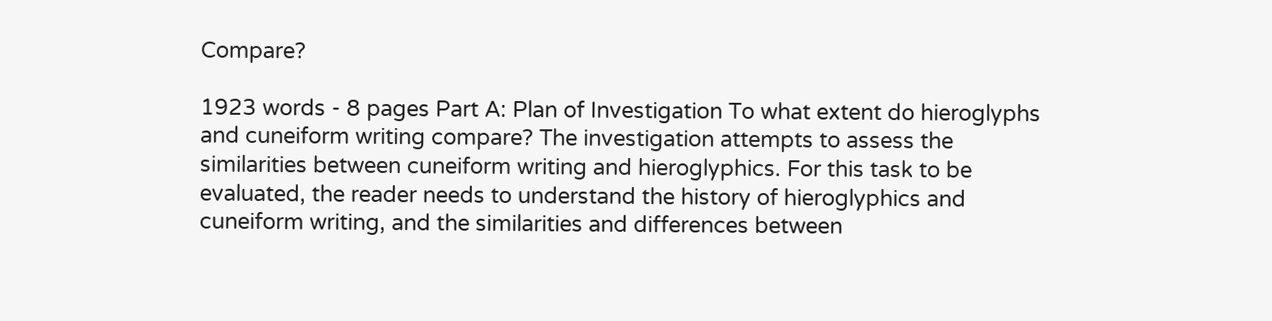Compare?

1923 words - 8 pages Part A: Plan of Investigation To what extent do hieroglyphs and cuneiform writing compare? The investigation attempts to assess the similarities between cuneiform writing and hieroglyphics. For this task to be evaluated, the reader needs to understand the history of hieroglyphics and cuneiform writing, and the similarities and differences between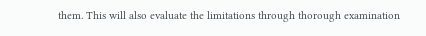them. This will also evaluate the limitations through thorough examination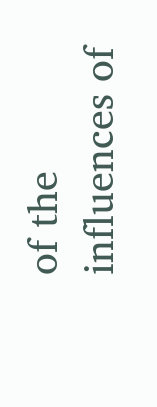of the influences of